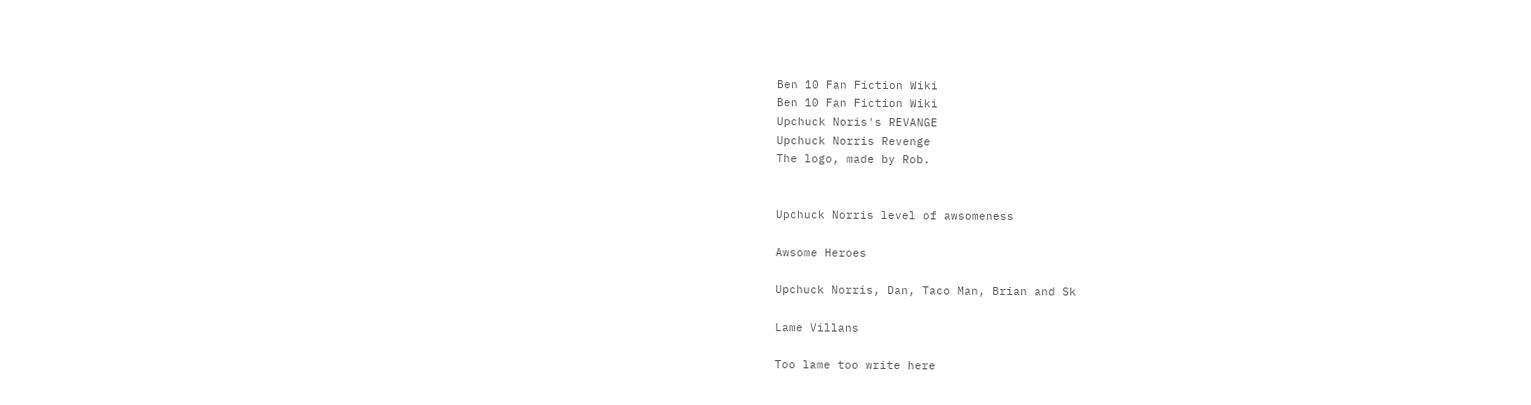Ben 10 Fan Fiction Wiki
Ben 10 Fan Fiction Wiki
Upchuck Noris's REVANGE
Upchuck Norris Revenge
The logo, made by Rob.


Upchuck Norris level of awsomeness

Awsome Heroes

Upchuck Norris, Dan, Taco Man, Brian and Sk

Lame Villans

Too lame too write here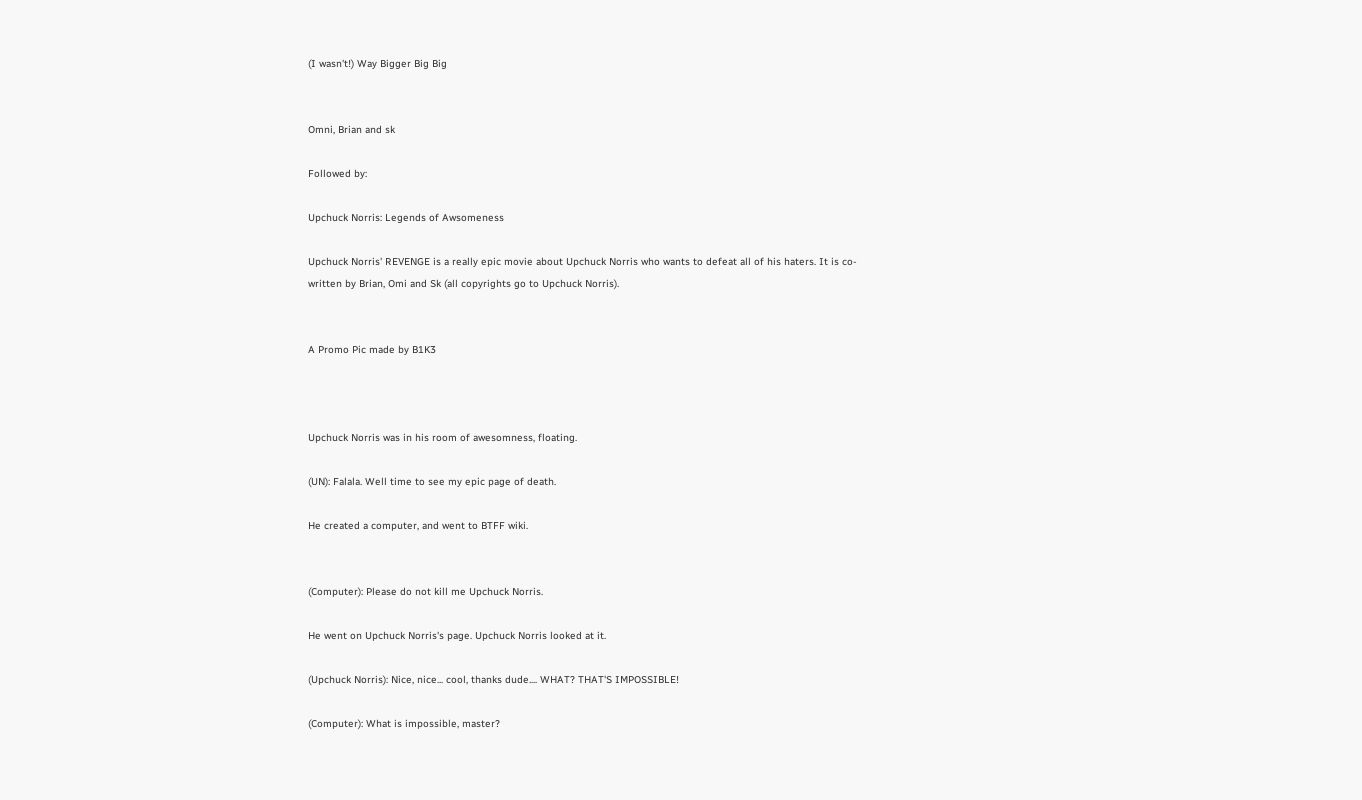(I wasn't!) Way Bigger Big Big


Omni, Brian and sk

Followed by:

Upchuck Norris: Legends of Awsomeness

Upchuck Norris' REVENGE is a really epic movie about Upchuck Norris who wants to defeat all of his haters. It is co-written by Brian, Omi and Sk (all copyrights go to Upchuck Norris).


A Promo Pic made by B1K3



Upchuck Norris was in his room of awesomness, floating.

(UN): Falala. Well time to see my epic page of death.

He created a computer, and went to BTFF wiki.


(Computer): Please do not kill me Upchuck Norris.

He went on Upchuck Norris's page. Upchuck Norris looked at it.

(Upchuck Norris): Nice, nice... cool, thanks dude.... WHAT? THAT'S IMPOSSIBLE!

(Computer): What is impossible, master?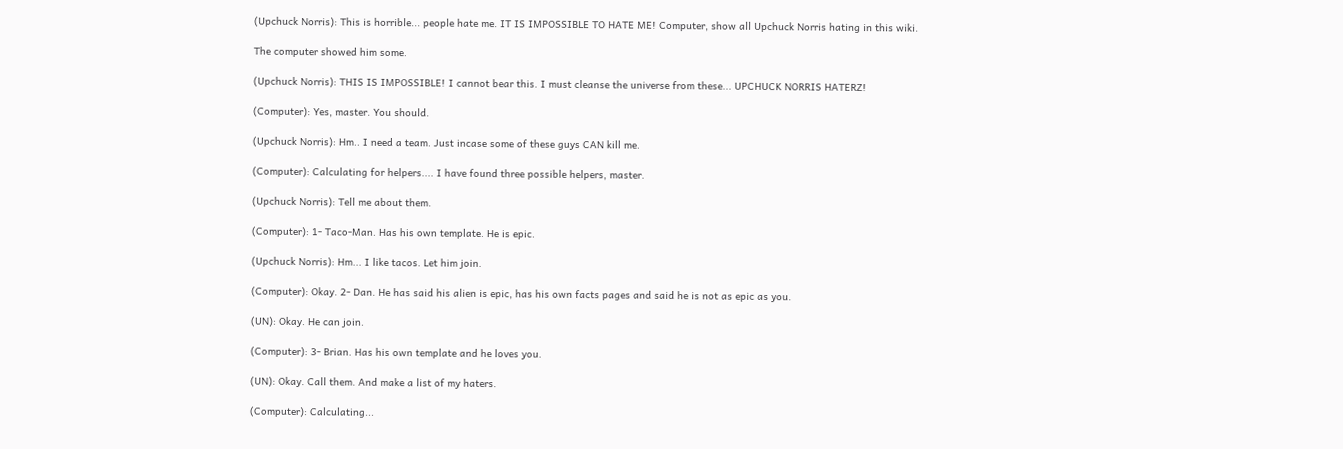(Upchuck Norris): This is horrible... people hate me. IT IS IMPOSSIBLE TO HATE ME! Computer, show all Upchuck Norris hating in this wiki.

The computer showed him some.

(Upchuck Norris): THIS IS IMPOSSIBLE! I cannot bear this. I must cleanse the universe from these... UPCHUCK NORRIS HATERZ!

(Computer): Yes, master. You should.

(Upchuck Norris): Hm.. I need a team. Just incase some of these guys CAN kill me.

(Computer): Calculating for helpers.... I have found three possible helpers, master.

(Upchuck Norris): Tell me about them.

(Computer): 1- Taco-Man. Has his own template. He is epic.

(Upchuck Norris): Hm... I like tacos. Let him join.

(Computer): Okay. 2- Dan. He has said his alien is epic, has his own facts pages and said he is not as epic as you.

(UN): Okay. He can join.

(Computer): 3- Brian. Has his own template and he loves you.

(UN): Okay. Call them. And make a list of my haters.

(Computer): Calculating...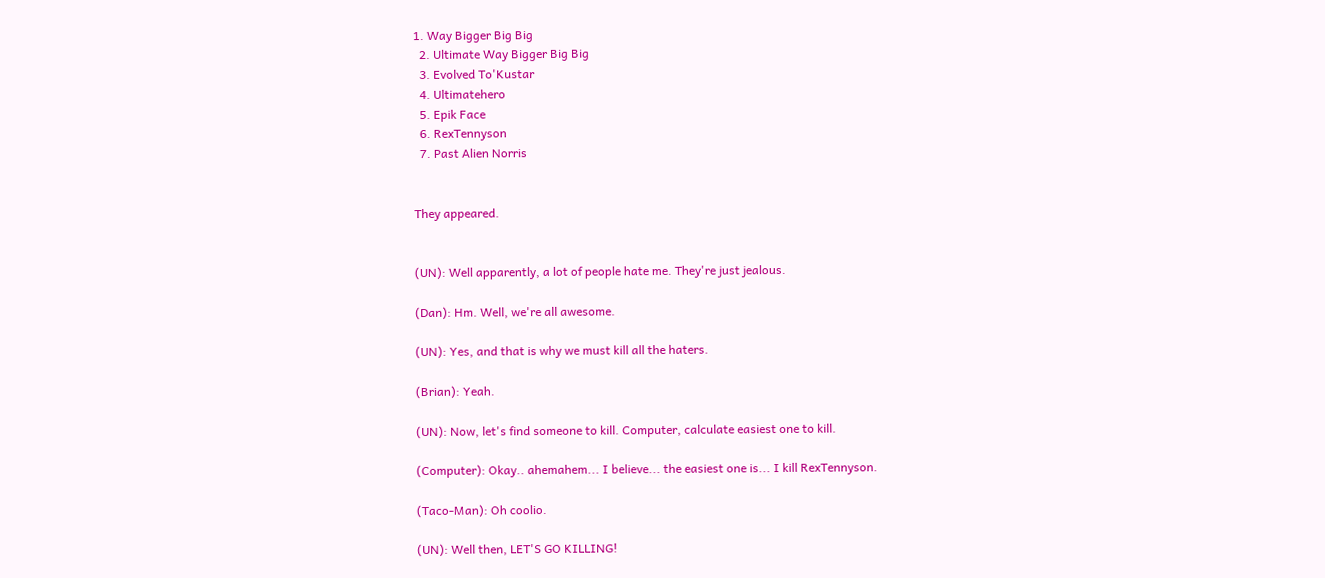1. Way Bigger Big Big
  2. Ultimate Way Bigger Big Big
  3. Evolved To'Kustar
  4. Ultimatehero
  5. Epik Face
  6. RexTennyson
  7. Past Alien Norris


They appeared.


(UN): Well apparently, a lot of people hate me. They're just jealous.

(Dan): Hm. Well, we're all awesome.

(UN): Yes, and that is why we must kill all the haters.

(Brian): Yeah.

(UN): Now, let's find someone to kill. Computer, calculate easiest one to kill.

(Computer): Okay.. ahemahem... I believe... the easiest one is... I kill RexTennyson.

(Taco-Man): Oh coolio.

(UN): Well then, LET'S GO KILLING!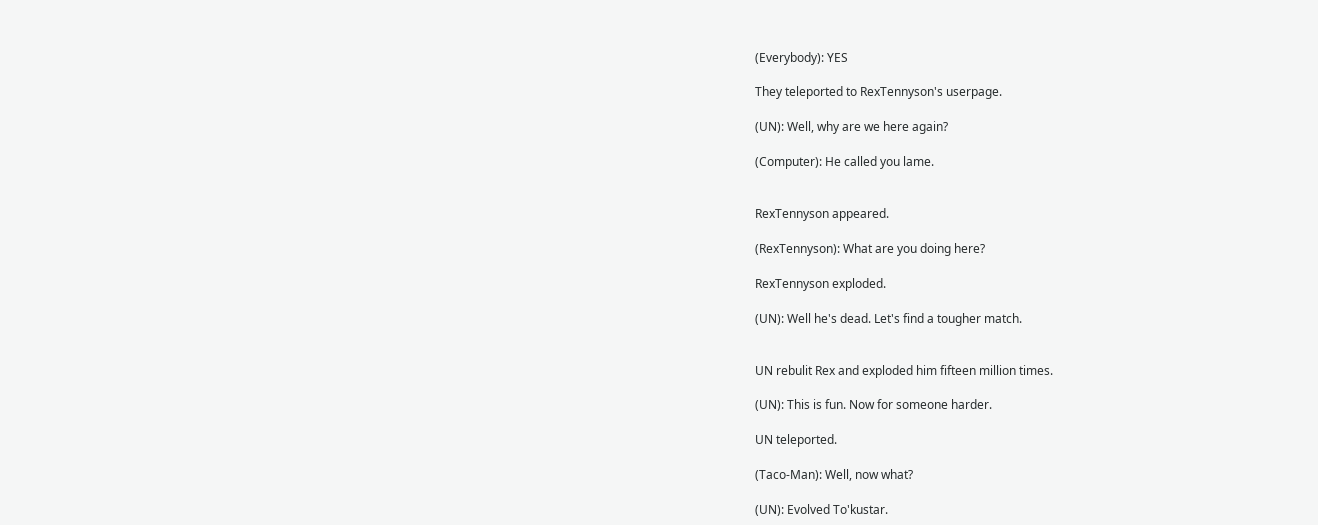(Everybody): YES

They teleported to RexTennyson's userpage.

(UN): Well, why are we here again?

(Computer): He called you lame.


RexTennyson appeared.

(RexTennyson): What are you doing here?

RexTennyson exploded.

(UN): Well he's dead. Let's find a tougher match.


UN rebulit Rex and exploded him fifteen million times.

(UN): This is fun. Now for someone harder.

UN teleported.

(Taco-Man): Well, now what?

(UN): Evolved To'kustar.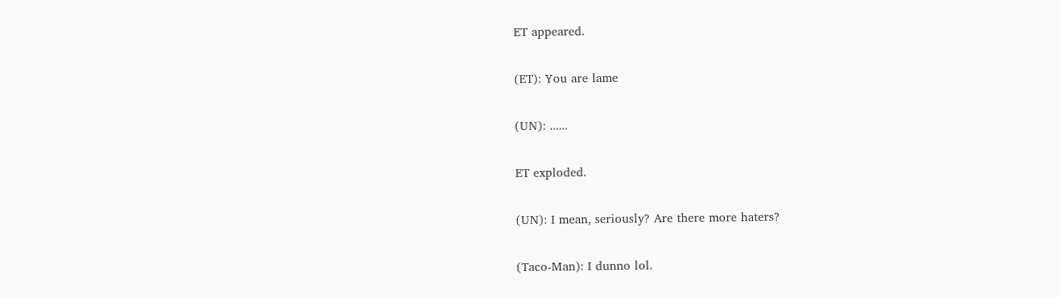ET appeared.

(ET): You are lame

(UN): ......

ET exploded.

(UN): I mean, seriously? Are there more haters?

(Taco-Man): I dunno lol.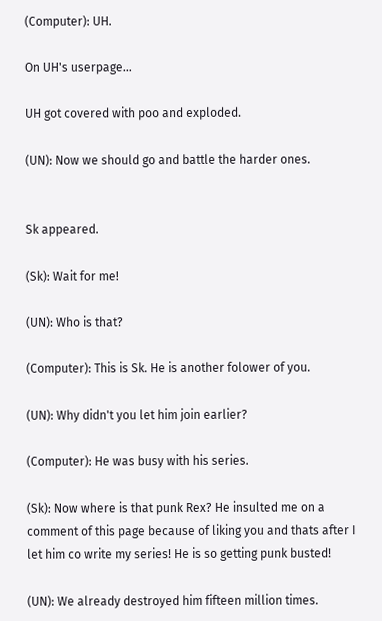(Computer): UH.

On UH's userpage...

UH got covered with poo and exploded.

(UN): Now we should go and battle the harder ones.


Sk appeared.

(Sk): Wait for me!

(UN): Who is that?

(Computer): This is Sk. He is another folower of you.

(UN): Why didn't you let him join earlier?

(Computer): He was busy with his series.

(Sk): Now where is that punk Rex? He insulted me on a comment of this page because of liking you and thats after I let him co write my series! He is so getting punk busted!

(UN): We already destroyed him fifteen million times.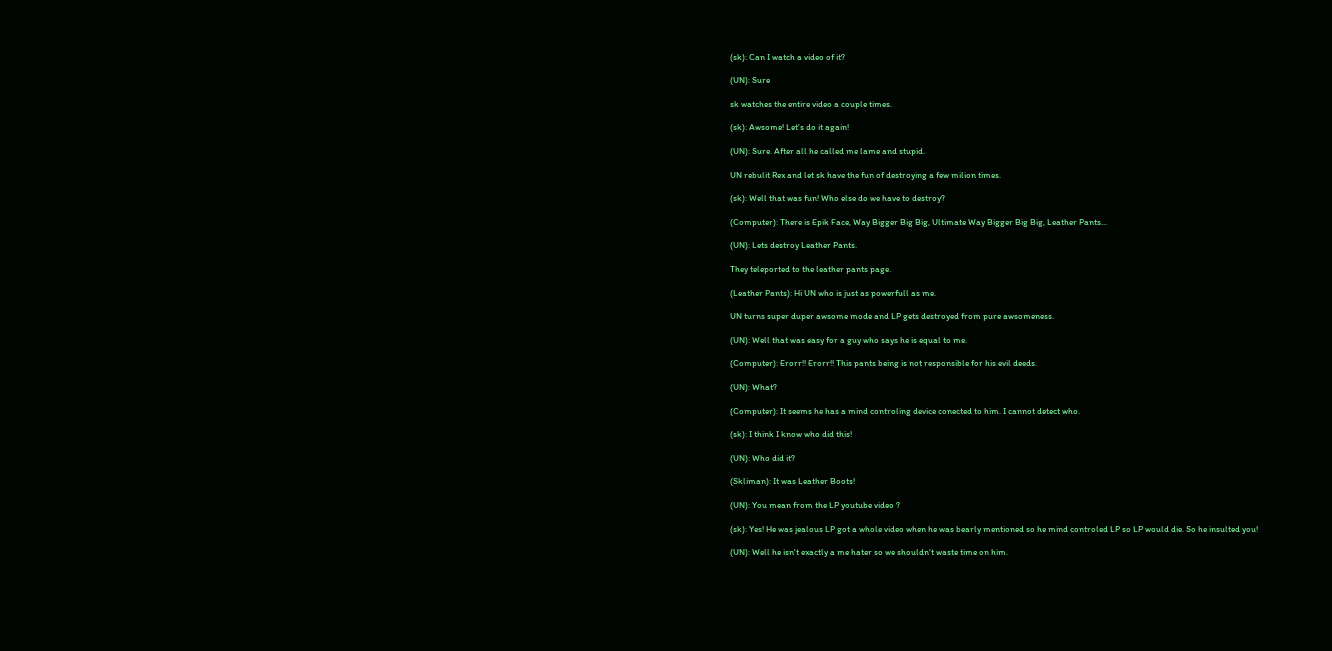(sk): Can I watch a video of it?

(UN): Sure

sk watches the entire video a couple times.

(sk): Awsome! Let's do it again!

(UN): Sure. After all he called me lame and stupid.

UN rebulit Rex and let sk have the fun of destroying a few milion times.

(sk): Well that was fun! Who else do we have to destroy?

(Computer): There is Epik Face, Way Bigger Big Big, Ultimate Way Bigger Big Big, Leather Pants...

(UN): Lets destroy Leather Pants.

They teleported to the leather pants page.

(Leather Pants): Hi UN who is just as powerfull as me.

UN turns super duper awsome mode and LP gets destroyed from pure awsomeness.

(UN): Well that was easy for a guy who says he is equal to me.

(Computer): Erorr!! Erorr!! This pants being is not responsible for his evil deeds.

(UN): What?

(Computer): It seems he has a mind controling device conected to him. I cannot detect who.

(sk): I think I know who did this!

(UN): Who did it?

(Skliman): It was Leather Boots!

(UN): You mean from the LP youtube video ?

(sk): Yes! He was jealous LP got a whole video when he was bearly mentioned so he mind controled LP so LP would die. So he insulted you!

(UN): Well he isn't exactly a me hater so we shouldn't waste time on him.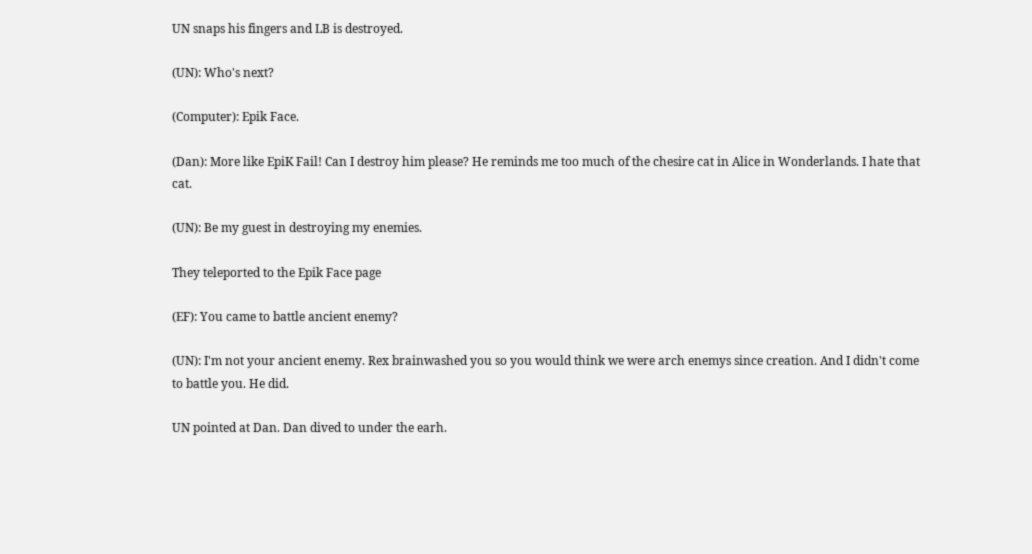UN snaps his fingers and LB is destroyed.

(UN): Who's next?

(Computer): Epik Face.

(Dan): More like EpiK Fail! Can I destroy him please? He reminds me too much of the chesire cat in Alice in Wonderlands. I hate that cat.

(UN): Be my guest in destroying my enemies.

They teleported to the Epik Face page

(EF): You came to battle ancient enemy?

(UN): I'm not your ancient enemy. Rex brainwashed you so you would think we were arch enemys since creation. And I didn't come to battle you. He did.

UN pointed at Dan. Dan dived to under the earh.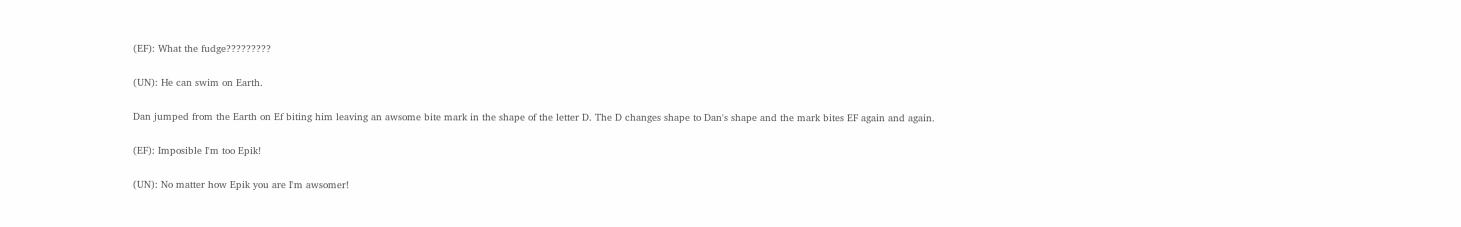(EF): What the fudge?????????

(UN): He can swim on Earth.

Dan jumped from the Earth on Ef biting him leaving an awsome bite mark in the shape of the letter D. The D changes shape to Dan's shape and the mark bites EF again and again.

(EF): Imposible I'm too Epik!

(UN): No matter how Epik you are I'm awsomer!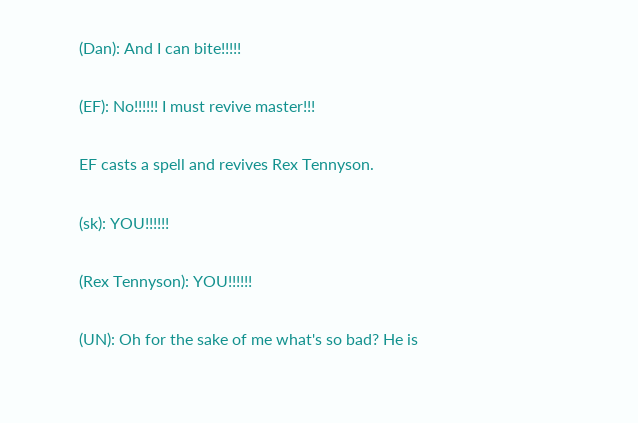(Dan): And I can bite!!!!!

(EF): No!!!!!! I must revive master!!!

EF casts a spell and revives Rex Tennyson.

(sk): YOU!!!!!!

(Rex Tennyson): YOU!!!!!!

(UN): Oh for the sake of me what's so bad? He is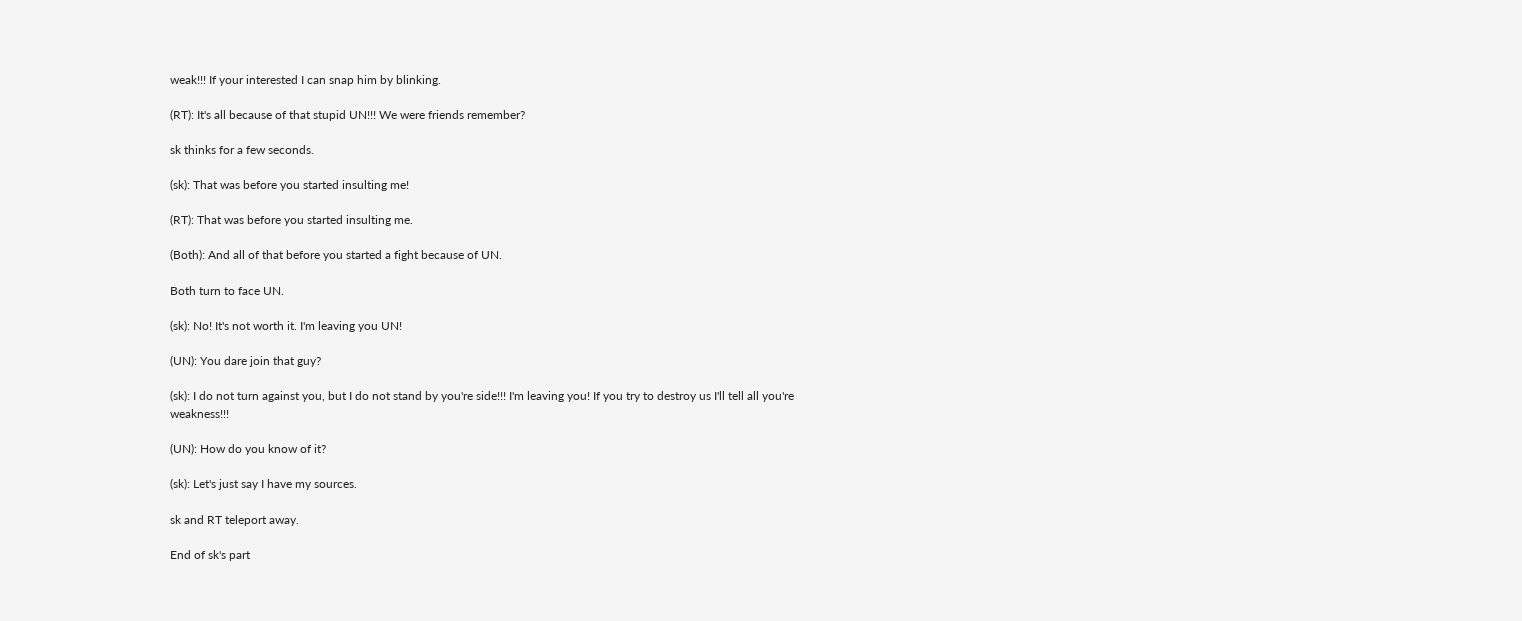weak!!! If your interested I can snap him by blinking.

(RT): It's all because of that stupid UN!!! We were friends remember?

sk thinks for a few seconds.

(sk): That was before you started insulting me!

(RT): That was before you started insulting me.

(Both): And all of that before you started a fight because of UN.

Both turn to face UN.

(sk): No! It's not worth it. I'm leaving you UN!

(UN): You dare join that guy?

(sk): I do not turn against you, but I do not stand by you're side!!! I'm leaving you! If you try to destroy us I'll tell all you're weakness!!!

(UN): How do you know of it?

(sk): Let's just say I have my sources.

sk and RT teleport away.

End of sk's part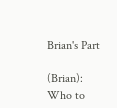Brian's Part

(Brian): Who to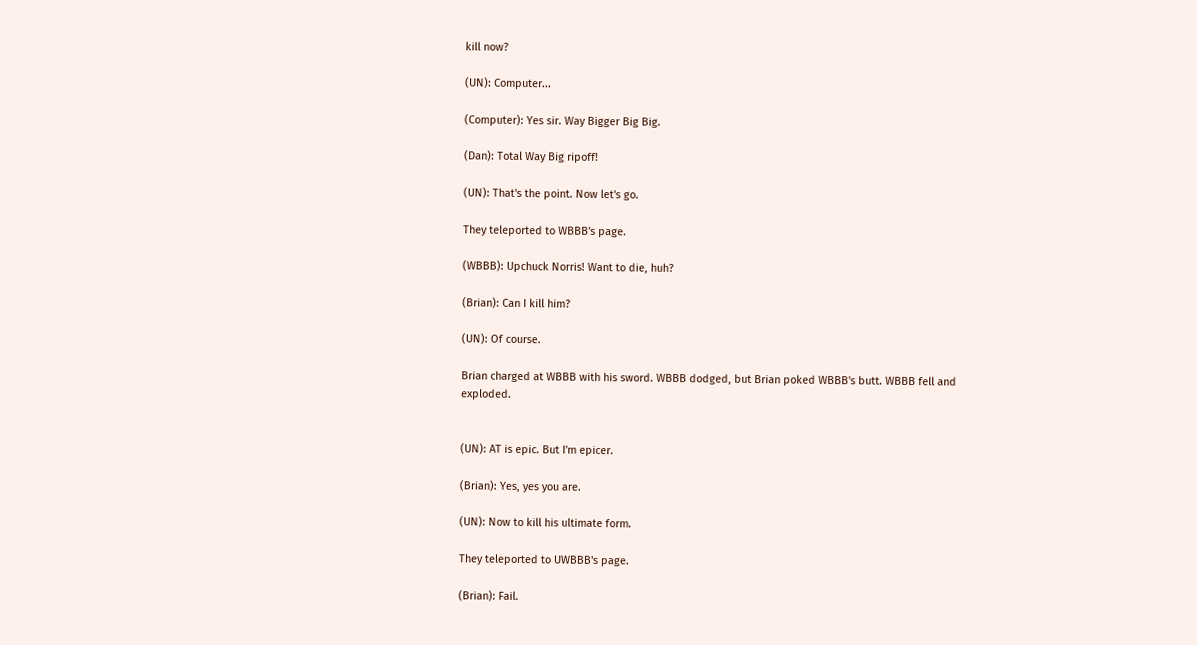kill now?

(UN): Computer...

(Computer): Yes sir. Way Bigger Big Big.

(Dan): Total Way Big ripoff!

(UN): That's the point. Now let's go.

They teleported to WBBB's page.

(WBBB): Upchuck Norris! Want to die, huh?

(Brian): Can I kill him?

(UN): Of course.

Brian charged at WBBB with his sword. WBBB dodged, but Brian poked WBBB's butt. WBBB fell and exploded.


(UN): AT is epic. But I'm epicer.

(Brian): Yes, yes you are.

(UN): Now to kill his ultimate form.

They teleported to UWBBB's page.

(Brian): Fail.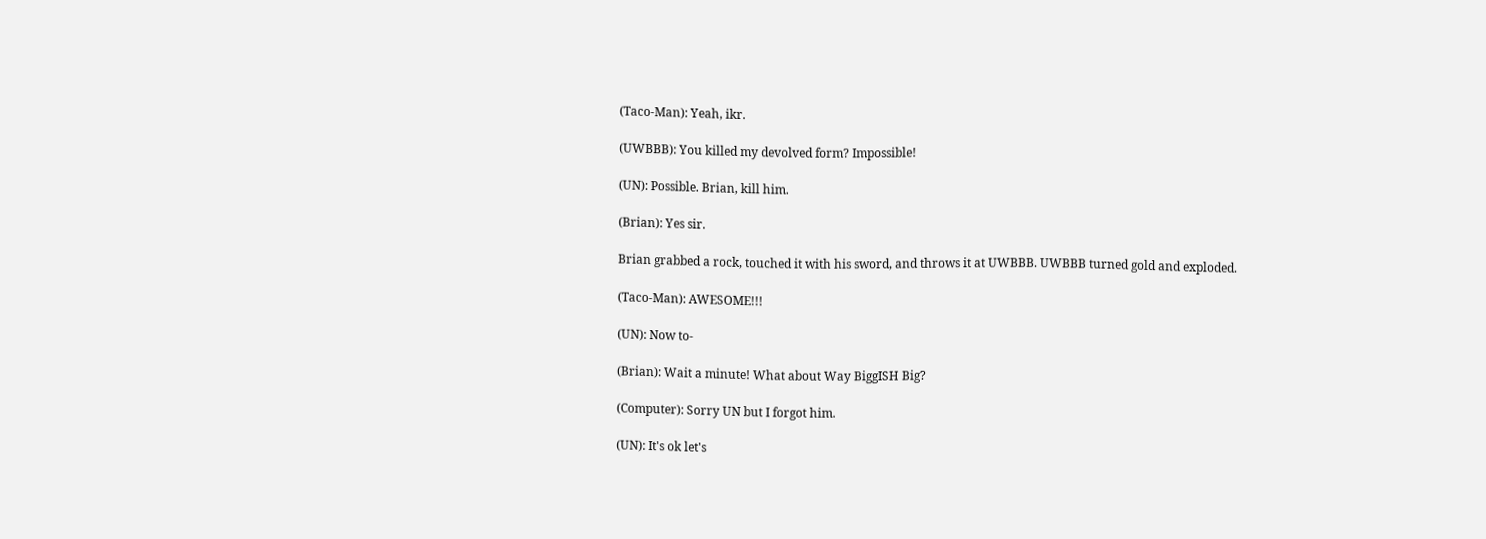(Taco-Man): Yeah, ikr.

(UWBBB): You killed my devolved form? Impossible!

(UN): Possible. Brian, kill him.

(Brian): Yes sir.

Brian grabbed a rock, touched it with his sword, and throws it at UWBBB. UWBBB turned gold and exploded.

(Taco-Man): AWESOME!!!

(UN): Now to-

(Brian): Wait a minute! What about Way BiggISH Big?

(Computer): Sorry UN but I forgot him.

(UN): It's ok let's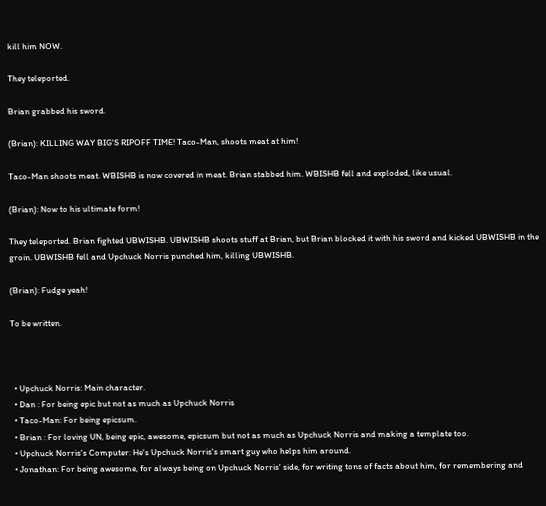kill him NOW.

They teleported.

Brian grabbed his sword.

(Brian): KILLING WAY BIG'S RIPOFF TIME! Taco-Man, shoots meat at him!

Taco-Man shoots meat. WBISHB is now covered in meat. Brian stabbed him. WBISHB fell and exploded, like usual.

(Brian): Now to his ultimate form!

They teleported. Brian fighted UBWISHB. UBWISHB shoots stuff at Brian, but Brian blocked it with his sword and kicked UBWISHB in the groin. UBWISHB fell and Upchuck Norris punched him, killing UBWISHB.

(Brian): Fudge yeah!

To be written.



  • Upchuck Norris: Main character.
  • Dan : For being epic but not as much as Upchuck Norris
  • Taco-Man: For being epicsum.
  • Brian : For loving UN, being epic, awesome, epicsum but not as much as Upchuck Norris and making a template too.
  • Upchuck Norris's Computer: He's Upchuck Norris's smart guy who helps him around.
  • Jonathan: For being awesome, for always being on Upchuck Norris' side, for writing tons of facts about him, for remembering and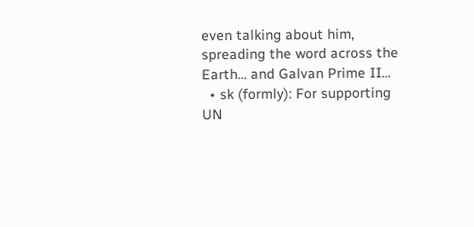even talking about him, spreading the word across the Earth... and Galvan Prime II...
  • sk (formly): For supporting UN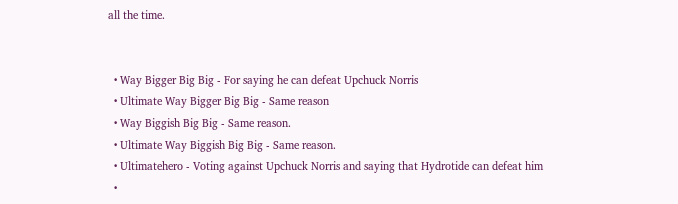all the time.


  • Way Bigger Big Big - For saying he can defeat Upchuck Norris
  • Ultimate Way Bigger Big Big - Same reason
  • Way Biggish Big Big - Same reason.
  • Ultimate Way Biggish Big Big - Same reason.
  • Ultimatehero - Voting against Upchuck Norris and saying that Hydrotide can defeat him
  •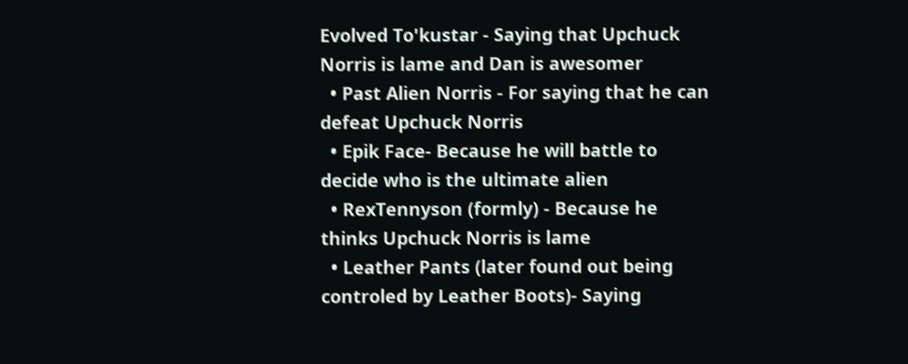Evolved To'kustar - Saying that Upchuck Norris is lame and Dan is awesomer
  • Past Alien Norris - For saying that he can defeat Upchuck Norris
  • Epik Face- Because he will battle to decide who is the ultimate alien
  • RexTennyson (formly) - Because he thinks Upchuck Norris is lame
  • Leather Pants (later found out being controled by Leather Boots)- Saying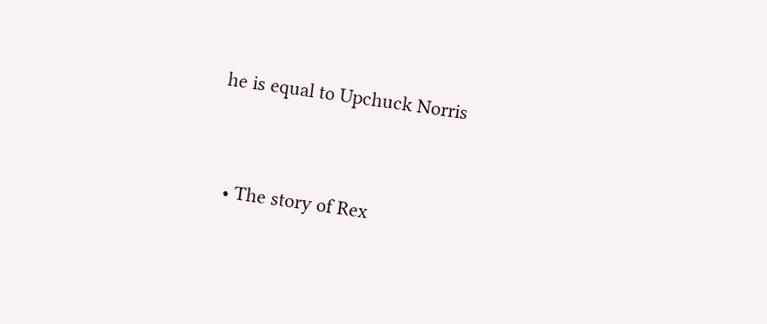he is equal to Upchuck Norris



  • The story of Rex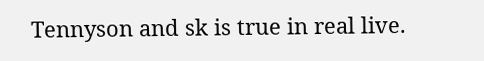Tennyson and sk is true in real live.